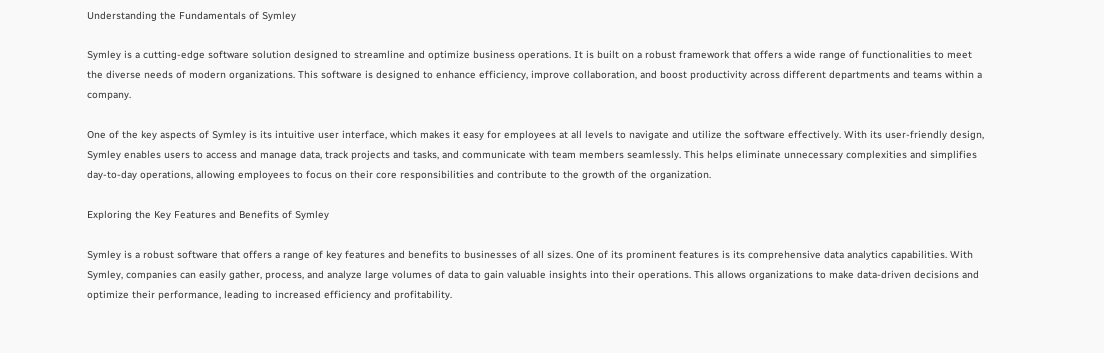Understanding the Fundamentals of Symley

Symley is a cutting-edge software solution designed to streamline and optimize business operations. It is built on a robust framework that offers a wide range of functionalities to meet the diverse needs of modern organizations. This software is designed to enhance efficiency, improve collaboration, and boost productivity across different departments and teams within a company.

One of the key aspects of Symley is its intuitive user interface, which makes it easy for employees at all levels to navigate and utilize the software effectively. With its user-friendly design, Symley enables users to access and manage data, track projects and tasks, and communicate with team members seamlessly. This helps eliminate unnecessary complexities and simplifies day-to-day operations, allowing employees to focus on their core responsibilities and contribute to the growth of the organization.

Exploring the Key Features and Benefits of Symley

Symley is a robust software that offers a range of key features and benefits to businesses of all sizes. One of its prominent features is its comprehensive data analytics capabilities. With Symley, companies can easily gather, process, and analyze large volumes of data to gain valuable insights into their operations. This allows organizations to make data-driven decisions and optimize their performance, leading to increased efficiency and profitability.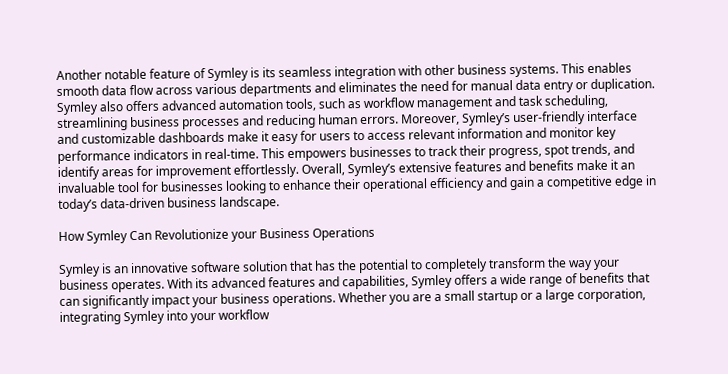Another notable feature of Symley is its seamless integration with other business systems. This enables smooth data flow across various departments and eliminates the need for manual data entry or duplication. Symley also offers advanced automation tools, such as workflow management and task scheduling, streamlining business processes and reducing human errors. Moreover, Symley’s user-friendly interface and customizable dashboards make it easy for users to access relevant information and monitor key performance indicators in real-time. This empowers businesses to track their progress, spot trends, and identify areas for improvement effortlessly. Overall, Symley’s extensive features and benefits make it an invaluable tool for businesses looking to enhance their operational efficiency and gain a competitive edge in today’s data-driven business landscape.

How Symley Can Revolutionize your Business Operations

Symley is an innovative software solution that has the potential to completely transform the way your business operates. With its advanced features and capabilities, Symley offers a wide range of benefits that can significantly impact your business operations. Whether you are a small startup or a large corporation, integrating Symley into your workflow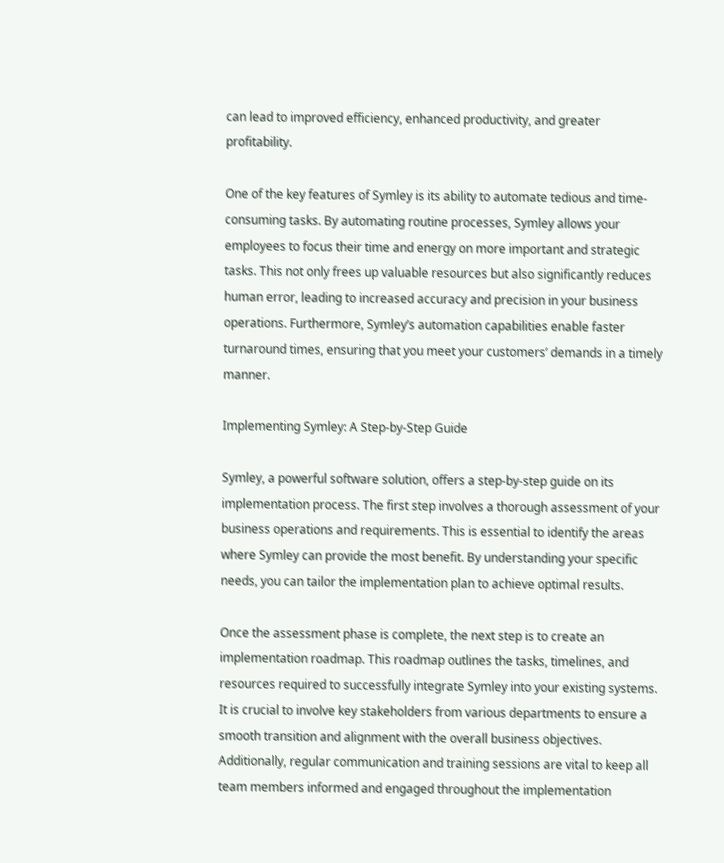can lead to improved efficiency, enhanced productivity, and greater profitability.

One of the key features of Symley is its ability to automate tedious and time-consuming tasks. By automating routine processes, Symley allows your employees to focus their time and energy on more important and strategic tasks. This not only frees up valuable resources but also significantly reduces human error, leading to increased accuracy and precision in your business operations. Furthermore, Symley’s automation capabilities enable faster turnaround times, ensuring that you meet your customers’ demands in a timely manner.

Implementing Symley: A Step-by-Step Guide

Symley, a powerful software solution, offers a step-by-step guide on its implementation process. The first step involves a thorough assessment of your business operations and requirements. This is essential to identify the areas where Symley can provide the most benefit. By understanding your specific needs, you can tailor the implementation plan to achieve optimal results.

Once the assessment phase is complete, the next step is to create an implementation roadmap. This roadmap outlines the tasks, timelines, and resources required to successfully integrate Symley into your existing systems. It is crucial to involve key stakeholders from various departments to ensure a smooth transition and alignment with the overall business objectives. Additionally, regular communication and training sessions are vital to keep all team members informed and engaged throughout the implementation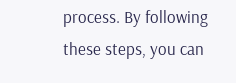process. By following these steps, you can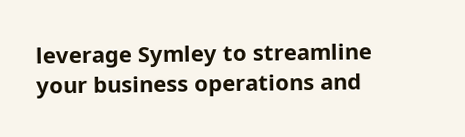leverage Symley to streamline your business operations and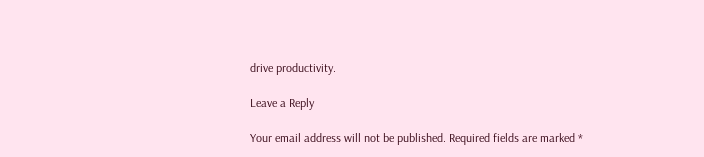drive productivity.

Leave a Reply

Your email address will not be published. Required fields are marked *